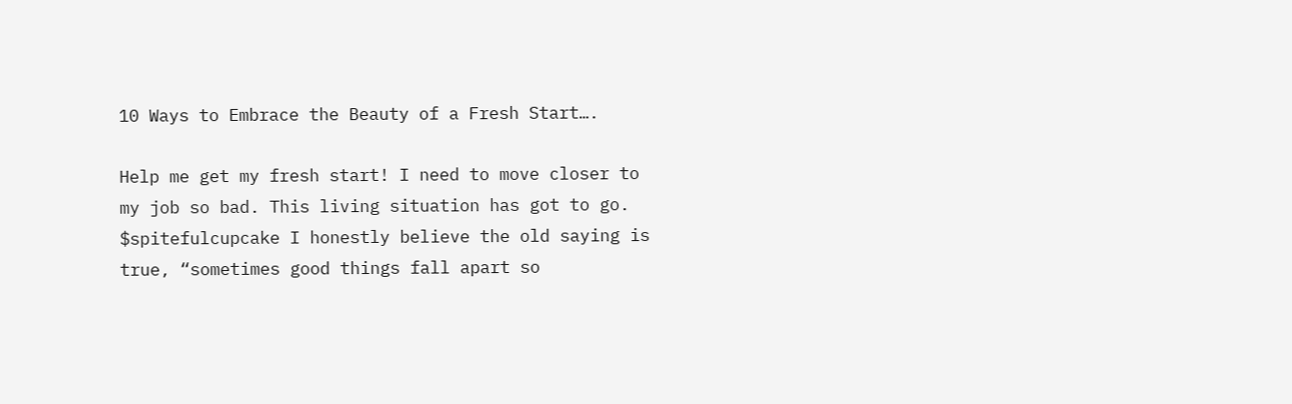10 Ways to Embrace the Beauty of a Fresh Start….

Help me get my fresh start! I need to move closer to my job so bad. This living situation has got to go. $spitefulcupcake I honestly believe the old saying is true, “sometimes good things fall apart so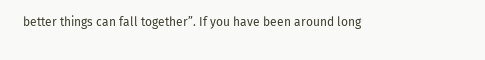better things can fall together”. If you have been around long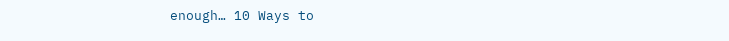enough… 10 Ways to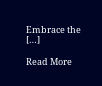Embrace the […]

Read More